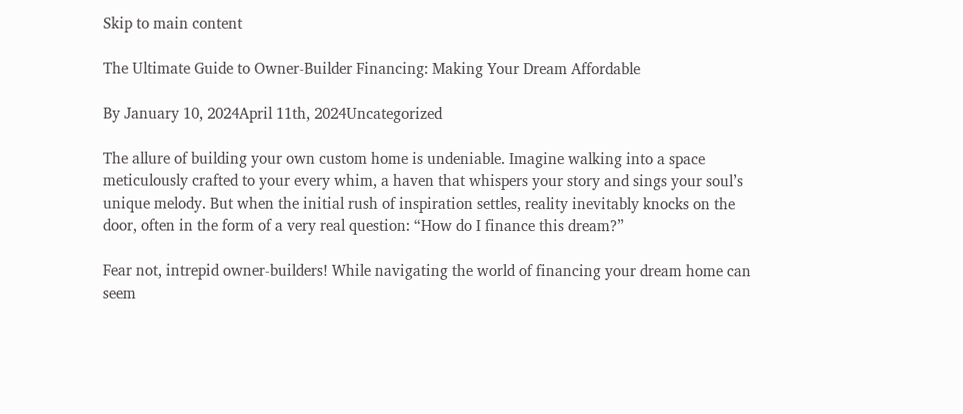Skip to main content

The Ultimate Guide to Owner-Builder Financing: Making Your Dream Affordable

By January 10, 2024April 11th, 2024Uncategorized

The allure of building your own custom home is undeniable. Imagine walking into a space meticulously crafted to your every whim, a haven that whispers your story and sings your soul’s unique melody. But when the initial rush of inspiration settles, reality inevitably knocks on the door, often in the form of a very real question: “How do I finance this dream?”

Fear not, intrepid owner-builders! While navigating the world of financing your dream home can seem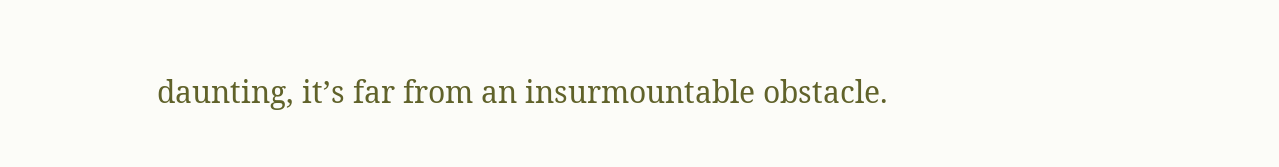daunting, it’s far from an insurmountable obstacle.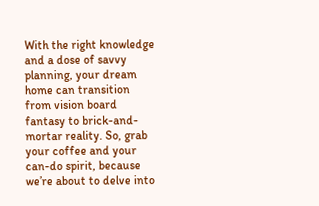With the right knowledge and a dose of savvy planning, your dream home can transition from vision board fantasy to brick-and-mortar reality. So, grab your coffee and your can-do spirit, because we’re about to delve into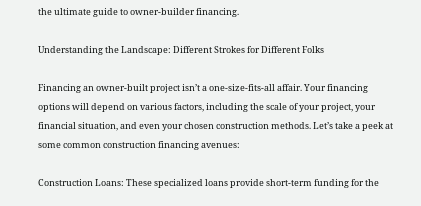the ultimate guide to owner-builder financing.

Understanding the Landscape: Different Strokes for Different Folks

Financing an owner-built project isn’t a one-size-fits-all affair. Your financing options will depend on various factors, including the scale of your project, your financial situation, and even your chosen construction methods. Let’s take a peek at some common construction financing avenues:

Construction Loans: These specialized loans provide short-term funding for the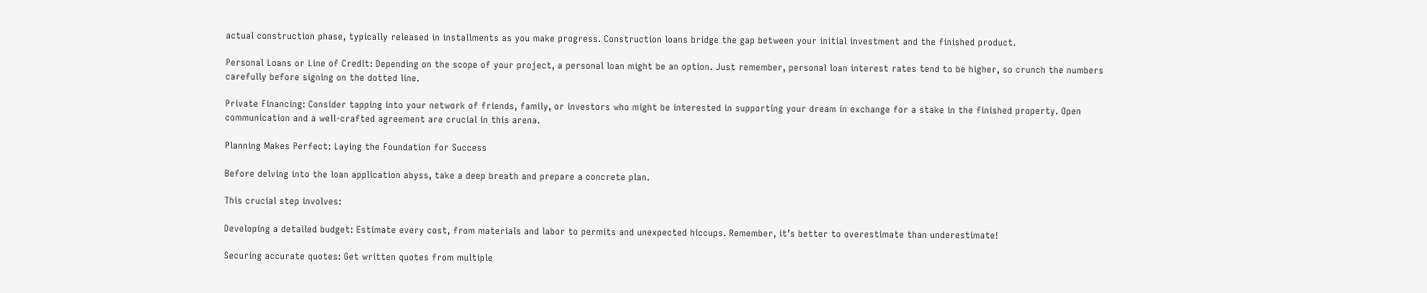actual construction phase, typically released in installments as you make progress. Construction loans bridge the gap between your initial investment and the finished product.

Personal Loans or Line of Credit: Depending on the scope of your project, a personal loan might be an option. Just remember, personal loan interest rates tend to be higher, so crunch the numbers carefully before signing on the dotted line.

Private Financing: Consider tapping into your network of friends, family, or investors who might be interested in supporting your dream in exchange for a stake in the finished property. Open communication and a well-crafted agreement are crucial in this arena.

Planning Makes Perfect: Laying the Foundation for Success

Before delving into the loan application abyss, take a deep breath and prepare a concrete plan.

This crucial step involves:

Developing a detailed budget: Estimate every cost, from materials and labor to permits and unexpected hiccups. Remember, it’s better to overestimate than underestimate!

Securing accurate quotes: Get written quotes from multiple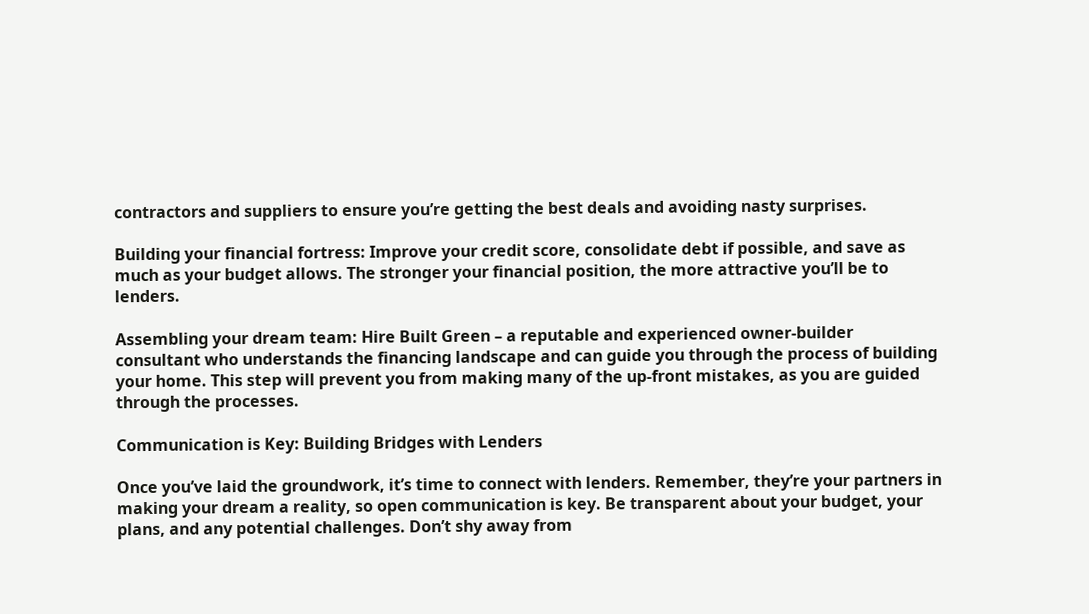contractors and suppliers to ensure you’re getting the best deals and avoiding nasty surprises.

Building your financial fortress: Improve your credit score, consolidate debt if possible, and save as much as your budget allows. The stronger your financial position, the more attractive you’ll be to lenders.

Assembling your dream team: Hire Built Green – a reputable and experienced owner-builder consultant who understands the financing landscape and can guide you through the process of building your home. This step will prevent you from making many of the up-front mistakes, as you are guided through the processes.

Communication is Key: Building Bridges with Lenders

Once you’ve laid the groundwork, it’s time to connect with lenders. Remember, they’re your partners in making your dream a reality, so open communication is key. Be transparent about your budget, your plans, and any potential challenges. Don’t shy away from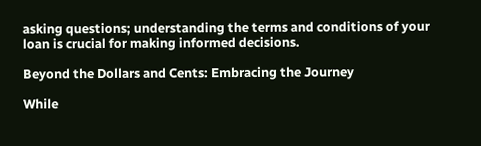asking questions; understanding the terms and conditions of your loan is crucial for making informed decisions.

Beyond the Dollars and Cents: Embracing the Journey

While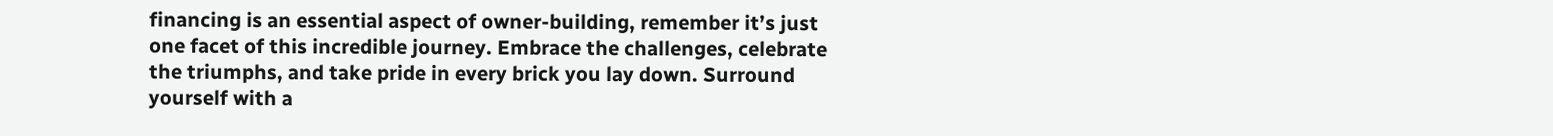financing is an essential aspect of owner-building, remember it’s just one facet of this incredible journey. Embrace the challenges, celebrate the triumphs, and take pride in every brick you lay down. Surround yourself with a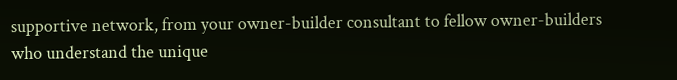supportive network, from your owner-builder consultant to fellow owner-builders who understand the unique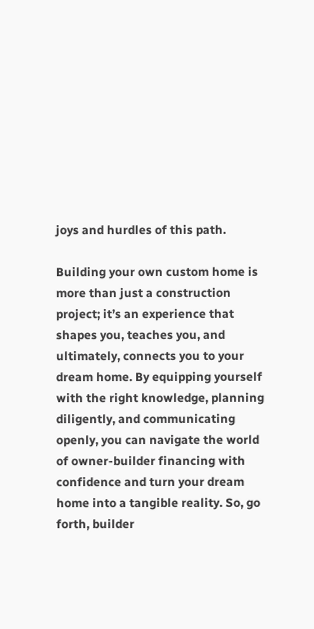joys and hurdles of this path.

Building your own custom home is more than just a construction project; it’s an experience that shapes you, teaches you, and ultimately, connects you to your dream home. By equipping yourself with the right knowledge, planning diligently, and communicating openly, you can navigate the world of owner-builder financing with confidence and turn your dream home into a tangible reality. So, go forth, builder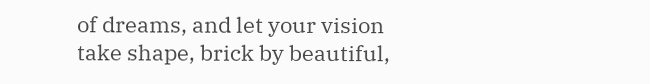of dreams, and let your vision take shape, brick by beautiful,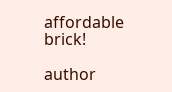affordable brick!

author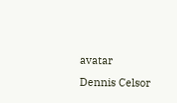avatar
Dennis Celsor